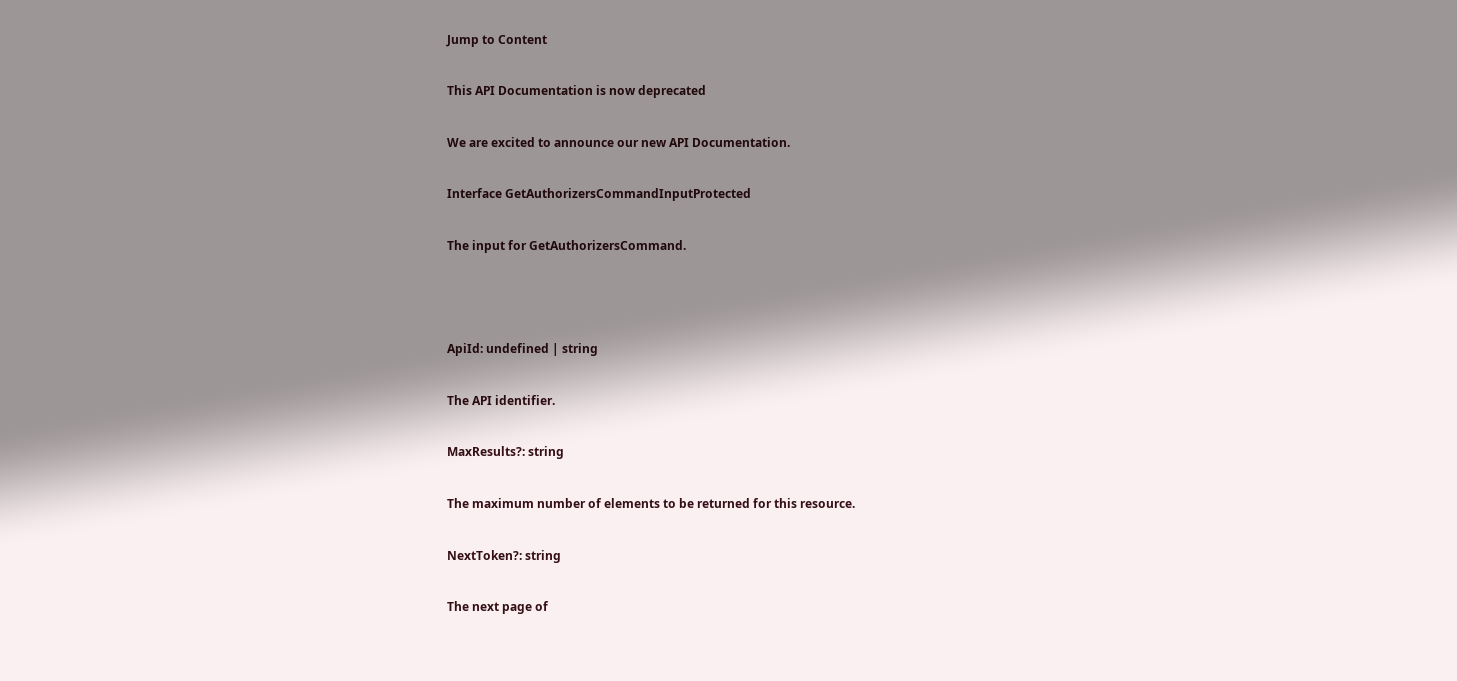Jump to Content

This API Documentation is now deprecated

We are excited to announce our new API Documentation.

Interface GetAuthorizersCommandInputProtected

The input for GetAuthorizersCommand.



ApiId: undefined | string

The API identifier.

MaxResults?: string

The maximum number of elements to be returned for this resource.

NextToken?: string

The next page of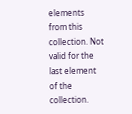elements from this collection. Not valid for the last element of the collection.